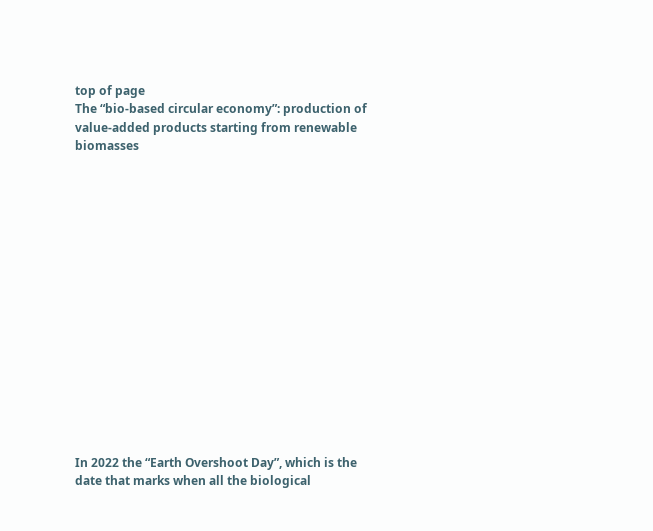top of page
The “bio-based circular economy”: production of value-added products starting from renewable biomasses
















In 2022 the “Earth Overshoot Day”, which is the date that marks when all the biological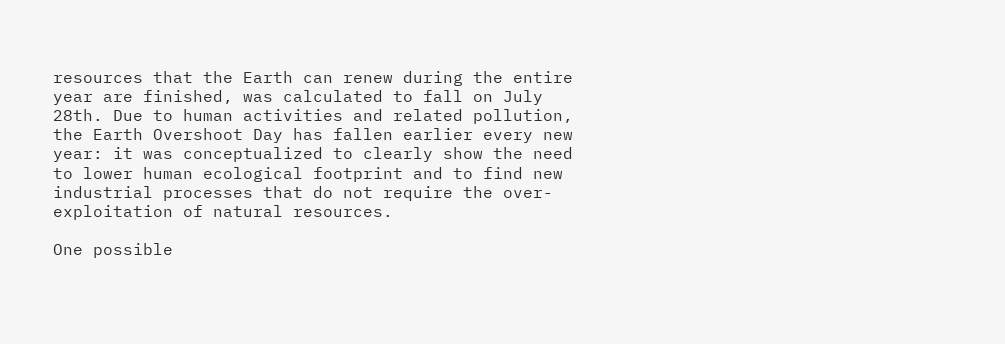resources that the Earth can renew during the entire year are finished, was calculated to fall on July 28th. Due to human activities and related pollution, the Earth Overshoot Day has fallen earlier every new year: it was conceptualized to clearly show the need to lower human ecological footprint and to find new industrial processes that do not require the over-exploitation of natural resources.

One possible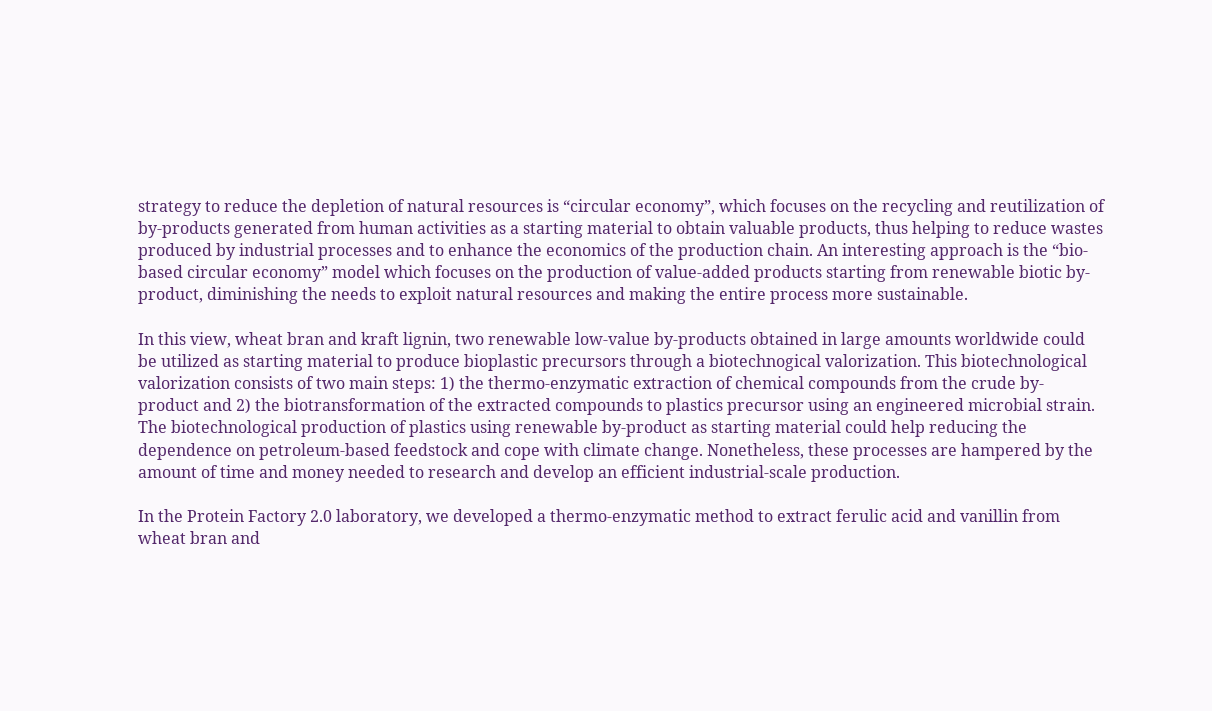strategy to reduce the depletion of natural resources is “circular economy”, which focuses on the recycling and reutilization of by-products generated from human activities as a starting material to obtain valuable products, thus helping to reduce wastes produced by industrial processes and to enhance the economics of the production chain. An interesting approach is the “bio-based circular economy” model which focuses on the production of value-added products starting from renewable biotic by-product, diminishing the needs to exploit natural resources and making the entire process more sustainable.

In this view, wheat bran and kraft lignin, two renewable low-value by-products obtained in large amounts worldwide could be utilized as starting material to produce bioplastic precursors through a biotechnogical valorization. This biotechnological valorization consists of two main steps: 1) the thermo-enzymatic extraction of chemical compounds from the crude by-product and 2) the biotransformation of the extracted compounds to plastics precursor using an engineered microbial strain. The biotechnological production of plastics using renewable by-product as starting material could help reducing the dependence on petroleum-based feedstock and cope with climate change. Nonetheless, these processes are hampered by the amount of time and money needed to research and develop an efficient industrial-scale production.

In the Protein Factory 2.0 laboratory, we developed a thermo-enzymatic method to extract ferulic acid and vanillin from wheat bran and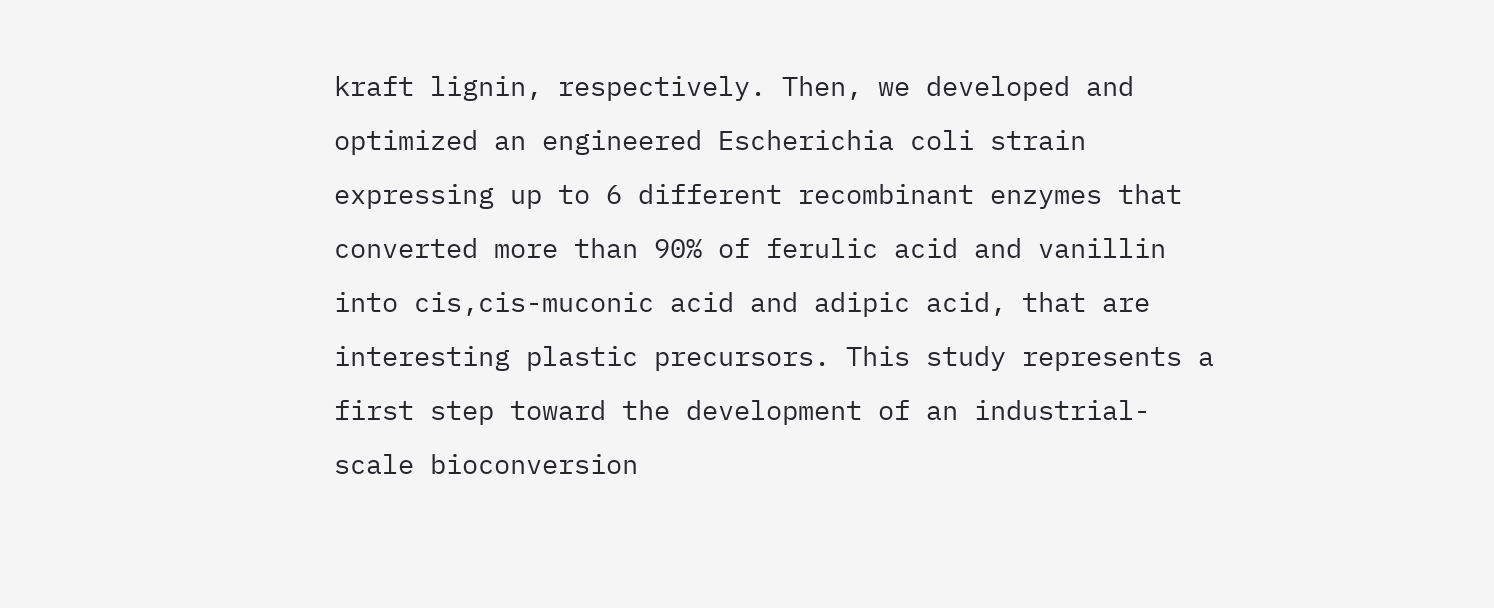kraft lignin, respectively. Then, we developed and optimized an engineered Escherichia coli strain expressing up to 6 different recombinant enzymes that converted more than 90% of ferulic acid and vanillin into cis,cis-muconic acid and adipic acid, that are interesting plastic precursors. This study represents a first step toward the development of an industrial-scale bioconversion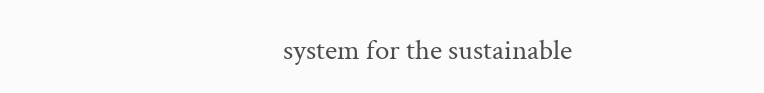system for the sustainable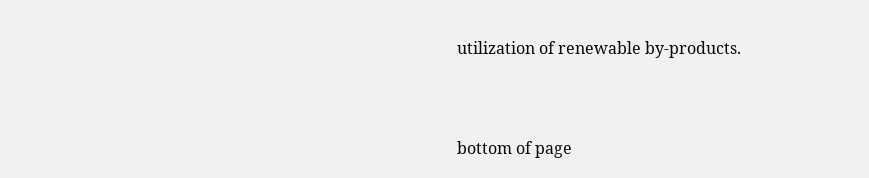utilization of renewable by-products.


bottom of page